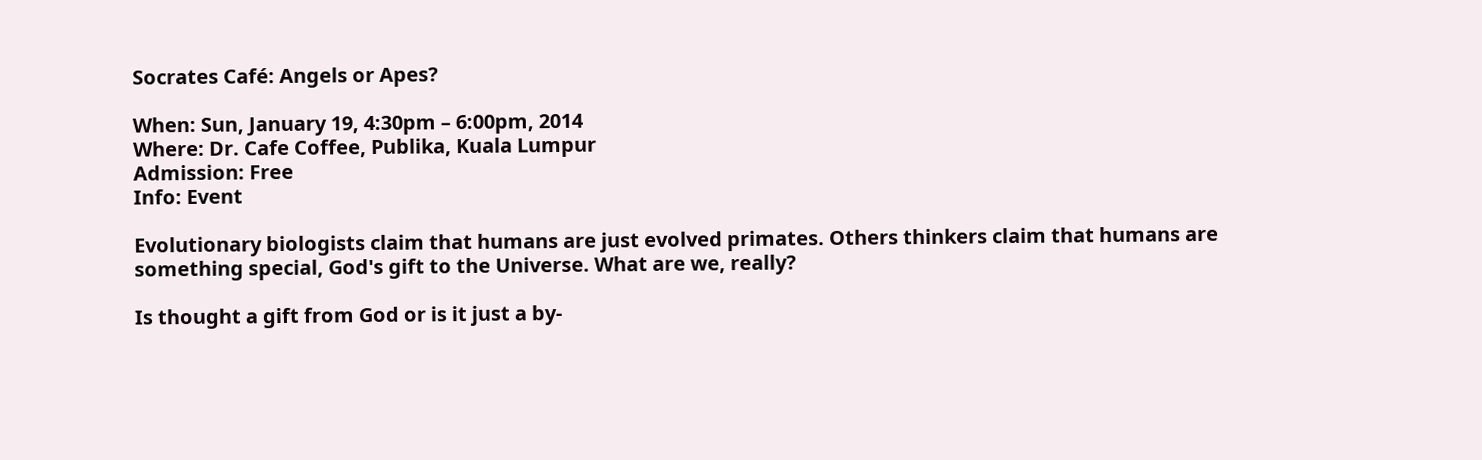Socrates Café: Angels or Apes?

When: Sun, January 19, 4:30pm – 6:00pm, 2014
Where: Dr. Cafe Coffee, Publika, Kuala Lumpur
Admission: Free
Info: Event

Evolutionary biologists claim that humans are just evolved primates. Others thinkers claim that humans are something special, God's gift to the Universe. What are we, really?

Is thought a gift from God or is it just a by-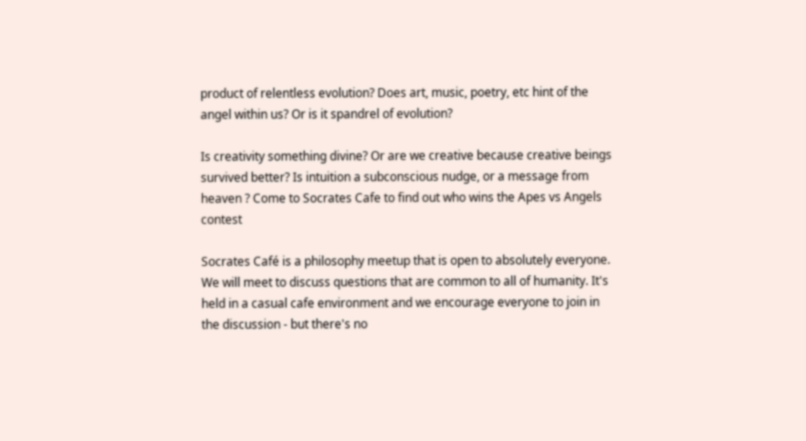product of relentless evolution? Does art, music, poetry, etc hint of the angel within us? Or is it spandrel of evolution?

Is creativity something divine? Or are we creative because creative beings survived better? Is intuition a subconscious nudge, or a message from heaven ? Come to Socrates Cafe to find out who wins the Apes vs Angels contest

Socrates Café is a philosophy meetup that is open to absolutely everyone. We will meet to discuss questions that are common to all of humanity. It's held in a casual cafe environment and we encourage everyone to join in the discussion - but there's no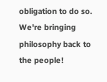obligation to do so. We're bringing philosophy back to the people!